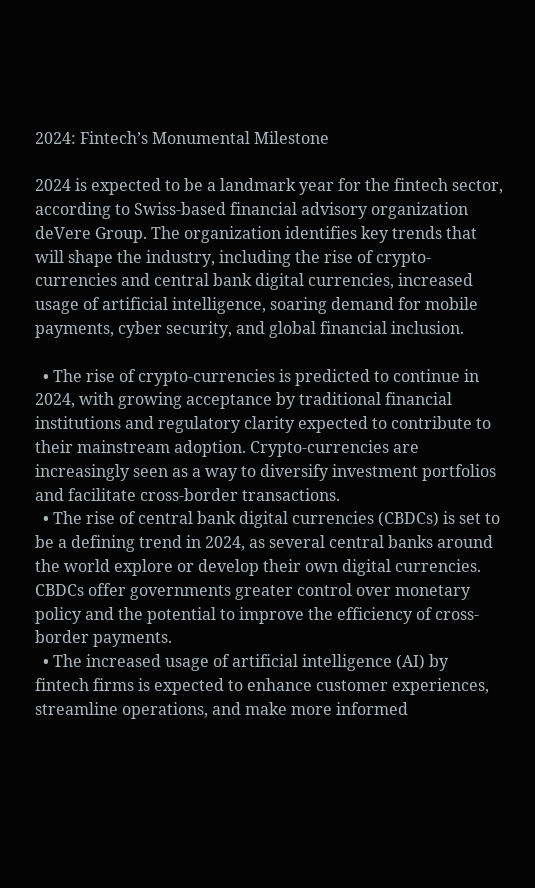2024: Fintech’s Monumental Milestone

2024 is expected to be a landmark year for the fintech sector, according to Swiss-based financial advisory organization deVere Group. The organization identifies key trends that will shape the industry, including the rise of crypto-currencies and central bank digital currencies, increased usage of artificial intelligence, soaring demand for mobile payments, cyber security, and global financial inclusion.

  • The rise of crypto-currencies is predicted to continue in 2024, with growing acceptance by traditional financial institutions and regulatory clarity expected to contribute to their mainstream adoption. Crypto-currencies are increasingly seen as a way to diversify investment portfolios and facilitate cross-border transactions.
  • The rise of central bank digital currencies (CBDCs) is set to be a defining trend in 2024, as several central banks around the world explore or develop their own digital currencies. CBDCs offer governments greater control over monetary policy and the potential to improve the efficiency of cross-border payments.
  • The increased usage of artificial intelligence (AI) by fintech firms is expected to enhance customer experiences, streamline operations, and make more informed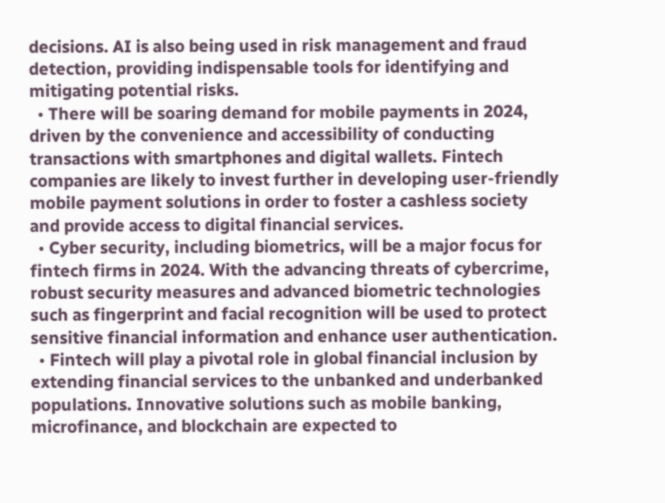decisions. AI is also being used in risk management and fraud detection, providing indispensable tools for identifying and mitigating potential risks.
  • There will be soaring demand for mobile payments in 2024, driven by the convenience and accessibility of conducting transactions with smartphones and digital wallets. Fintech companies are likely to invest further in developing user-friendly mobile payment solutions in order to foster a cashless society and provide access to digital financial services.
  • Cyber security, including biometrics, will be a major focus for fintech firms in 2024. With the advancing threats of cybercrime, robust security measures and advanced biometric technologies such as fingerprint and facial recognition will be used to protect sensitive financial information and enhance user authentication.
  • Fintech will play a pivotal role in global financial inclusion by extending financial services to the unbanked and underbanked populations. Innovative solutions such as mobile banking, microfinance, and blockchain are expected to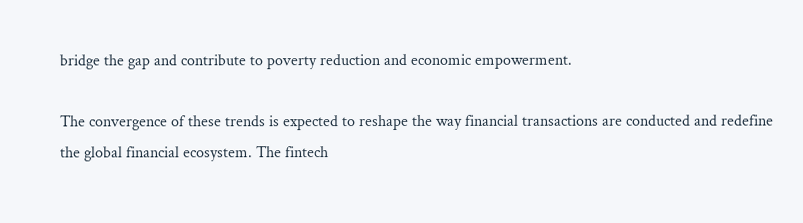bridge the gap and contribute to poverty reduction and economic empowerment.

The convergence of these trends is expected to reshape the way financial transactions are conducted and redefine the global financial ecosystem. The fintech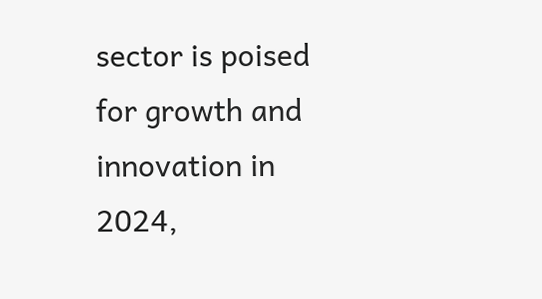sector is poised for growth and innovation in 2024,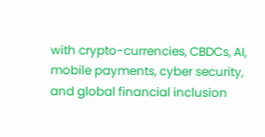with crypto-currencies, CBDCs, AI, mobile payments, cyber security, and global financial inclusion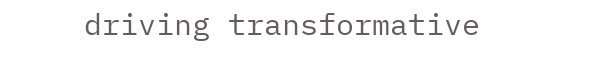driving transformative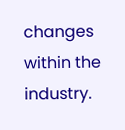changes within the industry.